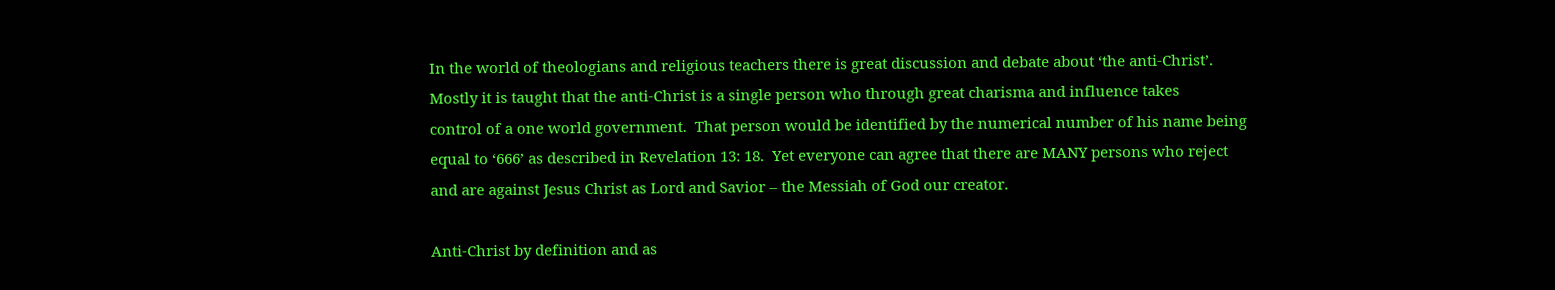In the world of theologians and religious teachers there is great discussion and debate about ‘the anti-Christ’.
Mostly it is taught that the anti-Christ is a single person who through great charisma and influence takes
control of a one world government.  That person would be identified by the numerical number of his name being
equal to ‘666’ as described in Revelation 13: 18.  Yet everyone can agree that there are MANY persons who reject
and are against Jesus Christ as Lord and Savior – the Messiah of God our creator.

Anti-Christ by definition and as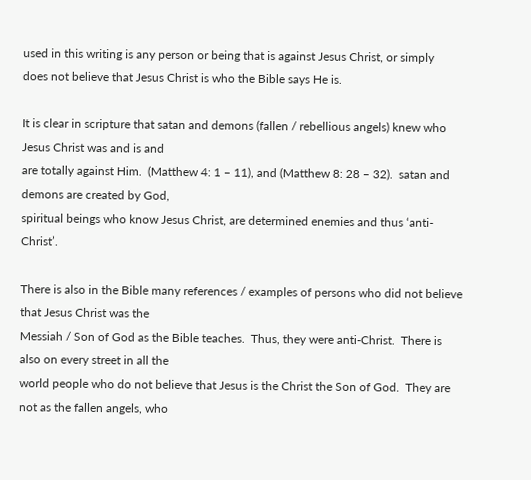used in this writing is any person or being that is against Jesus Christ, or simply
does not believe that Jesus Christ is who the Bible says He is.

It is clear in scripture that satan and demons (fallen / rebellious angels) knew who Jesus Christ was and is and
are totally against Him.  (Matthew 4: 1 – 11), and (Matthew 8: 28 – 32).  satan and demons are created by God,
spiritual beings who know Jesus Christ, are determined enemies and thus ‘anti-Christ’.

There is also in the Bible many references / examples of persons who did not believe that Jesus Christ was the
Messiah / Son of God as the Bible teaches.  Thus, they were anti-Christ.  There is also on every street in all the
world people who do not believe that Jesus is the Christ the Son of God.  They are not as the fallen angels, who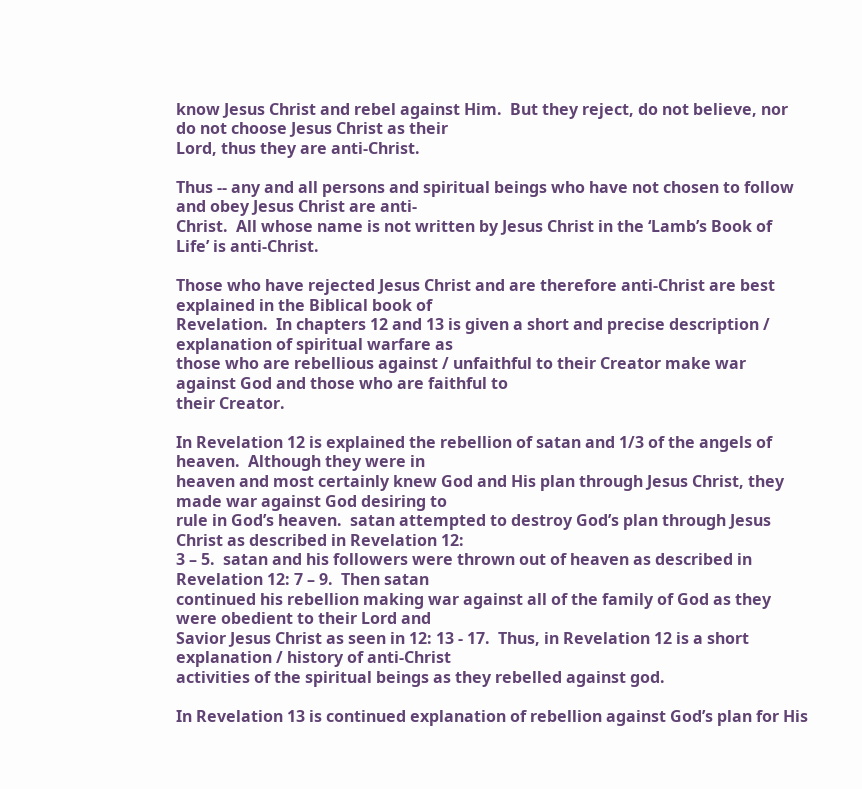know Jesus Christ and rebel against Him.  But they reject, do not believe, nor do not choose Jesus Christ as their
Lord, thus they are anti-Christ.

Thus -- any and all persons and spiritual beings who have not chosen to follow and obey Jesus Christ are anti-
Christ.  All whose name is not written by Jesus Christ in the ‘Lamb’s Book of Life’ is anti-Christ.

Those who have rejected Jesus Christ and are therefore anti-Christ are best explained in the Biblical book of
Revelation.  In chapters 12 and 13 is given a short and precise description / explanation of spiritual warfare as
those who are rebellious against / unfaithful to their Creator make war against God and those who are faithful to
their Creator.

In Revelation 12 is explained the rebellion of satan and 1/3 of the angels of heaven.  Although they were in
heaven and most certainly knew God and His plan through Jesus Christ, they made war against God desiring to
rule in God’s heaven.  satan attempted to destroy God’s plan through Jesus Christ as described in Revelation 12:
3 – 5.  satan and his followers were thrown out of heaven as described in Revelation 12: 7 – 9.  Then satan
continued his rebellion making war against all of the family of God as they were obedient to their Lord and
Savior Jesus Christ as seen in 12: 13 - 17.  Thus, in Revelation 12 is a short explanation / history of anti-Christ
activities of the spiritual beings as they rebelled against god.

In Revelation 13 is continued explanation of rebellion against God’s plan for His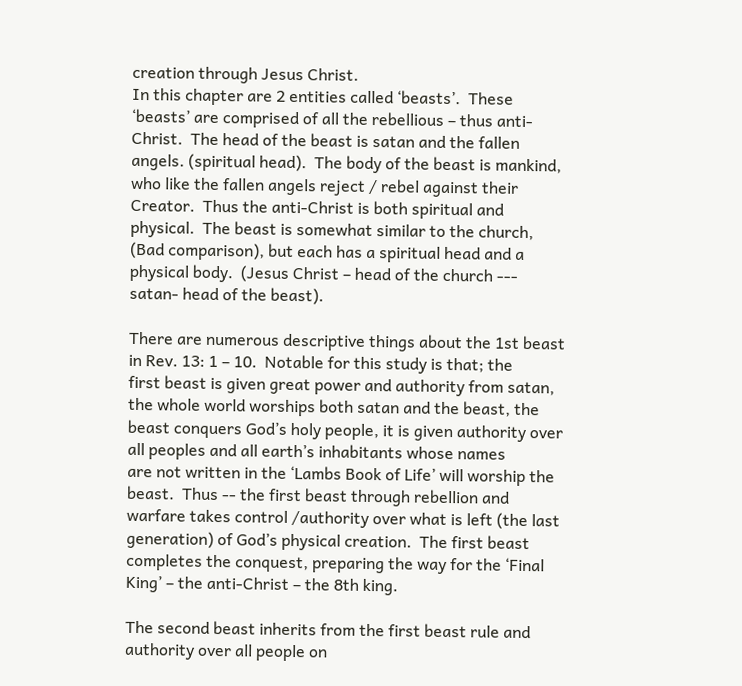creation through Jesus Christ.
In this chapter are 2 entities called ‘beasts’.  These ‘beasts’ are comprised of all the rebellious – thus anti-
Christ.  The head of the beast is satan and the fallen angels. (spiritual head).  The body of the beast is mankind,
who like the fallen angels reject / rebel against their Creator.  Thus the anti-Christ is both spiritual and
physical.  The beast is somewhat similar to the church, (Bad comparison), but each has a spiritual head and a
physical body.  (Jesus Christ – head of the church --- satan- head of the beast).

There are numerous descriptive things about the 1st beast in Rev. 13: 1 – 10.  Notable for this study is that; the
first beast is given great power and authority from satan, the whole world worships both satan and the beast, the
beast conquers God’s holy people, it is given authority over all peoples and all earth’s inhabitants whose names
are not written in the ‘Lambs Book of Life’ will worship the beast.  Thus -- the first beast through rebellion and
warfare takes control /authority over what is left (the last generation) of God’s physical creation.  The first beast
completes the conquest, preparing the way for the ‘Final King’ – the anti-Christ – the 8th king.

The second beast inherits from the first beast rule and authority over all people on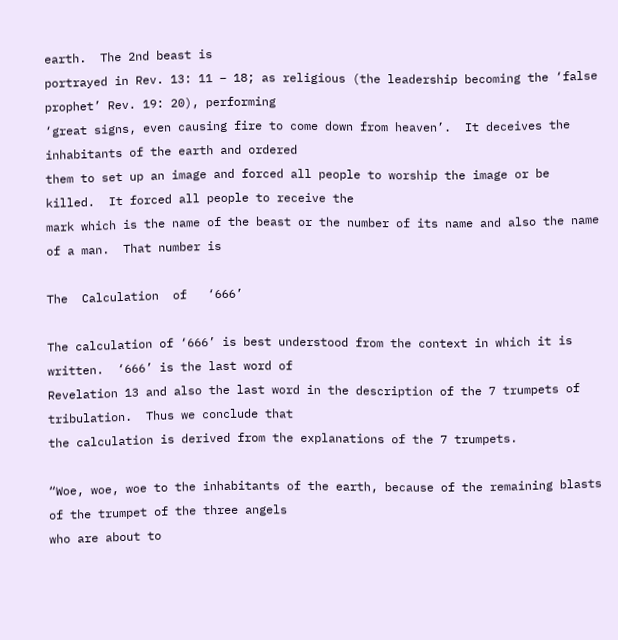earth.  The 2nd beast is
portrayed in Rev. 13: 11 – 18; as religious (the leadership becoming the ‘false prophet’ Rev. 19: 20), performing
‘great signs, even causing fire to come down from heaven’.  It deceives the inhabitants of the earth and ordered
them to set up an image and forced all people to worship the image or be killed.  It forced all people to receive the
mark which is the name of the beast or the number of its name and also the name of a man.  That number is

The  Calculation  of   ‘666’

The calculation of ‘666’ is best understood from the context in which it is written.  ‘666’ is the last word of
Revelation 13 and also the last word in the description of the 7 trumpets of tribulation.  Thus we conclude that
the calculation is derived from the explanations of the 7 trumpets.

“Woe, woe, woe to the inhabitants of the earth, because of the remaining blasts of the trumpet of the three angels
who are about to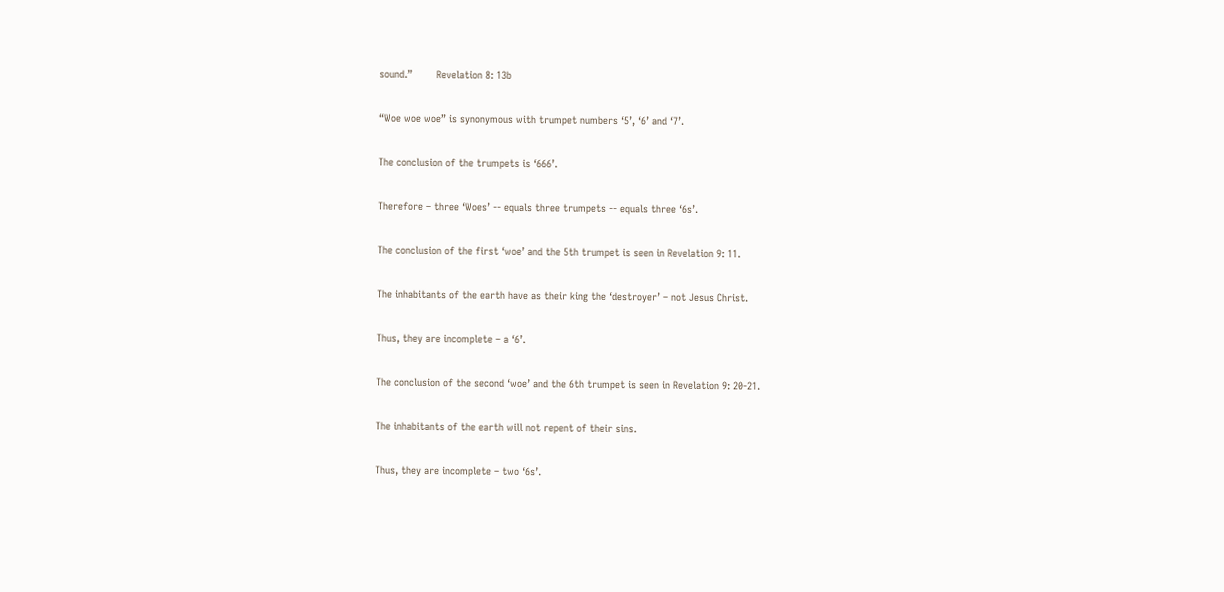sound.”        Revelation 8: 13b

“Woe woe woe” is synonymous with trumpet numbers ‘5’, ‘6’ and ‘7’.

The conclusion of the trumpets is ‘666’.

Therefore – three ‘Woes’ -- equals three trumpets -- equals three ‘6s’.

The conclusion of the first ‘woe’ and the 5th trumpet is seen in Revelation 9: 11.

The inhabitants of the earth have as their king the ‘destroyer’ – not Jesus Christ.

Thus, they are incomplete – a ‘6’.

The conclusion of the second ‘woe’ and the 6th trumpet is seen in Revelation 9: 20-21.

The inhabitants of the earth will not repent of their sins.

Thus, they are incomplete – two ‘6s’.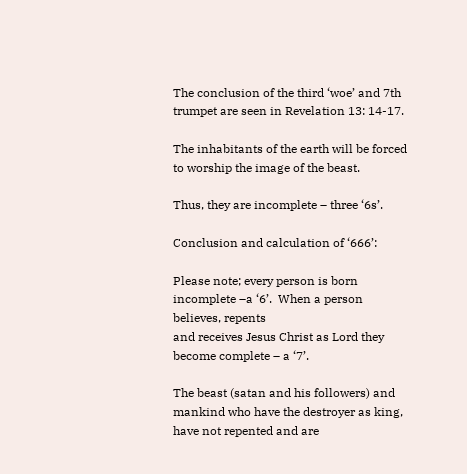The conclusion of the third ‘woe’ and 7th trumpet are seen in Revelation 13: 14-17.

The inhabitants of the earth will be forced to worship the image of the beast.

Thus, they are incomplete – three ‘6s’.

Conclusion and calculation of ‘666’:

Please note; every person is born incomplete –a ‘6’.  When a person believes, repents
and receives Jesus Christ as Lord they become complete – a ‘7’.

The beast (satan and his followers) and mankind who have the destroyer as king, have not repented and are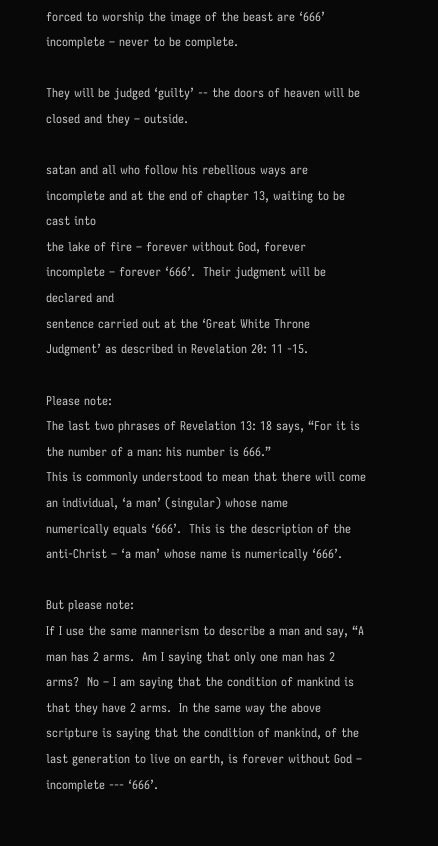forced to worship the image of the beast are ‘666’ incomplete – never to be complete.

They will be judged ‘guilty’ -- the doors of heaven will be closed and they – outside.

satan and all who follow his rebellious ways are incomplete and at the end of chapter 13, waiting to be cast into
the lake of fire – forever without God, forever incomplete – forever ‘666’.  Their judgment will be declared and
sentence carried out at the ‘Great White Throne Judgment’ as described in Revelation 20: 11 -15.

Please note:
The last two phrases of Revelation 13: 18 says, “For it is the number of a man: his number is 666.”
This is commonly understood to mean that there will come an individual, ‘a man’ (singular) whose name
numerically equals ‘666’.  This is the description of the anti-Christ – ‘a man’ whose name is numerically ‘666’.

But please note:
If I use the same mannerism to describe a man and say, “A man has 2 arms.  Am I saying that only one man has 2
arms?  No – I am saying that the condition of mankind is that they have 2 arms.  In the same way the above
scripture is saying that the condition of mankind, of the last generation to live on earth, is forever without God –
incomplete --- ‘666’.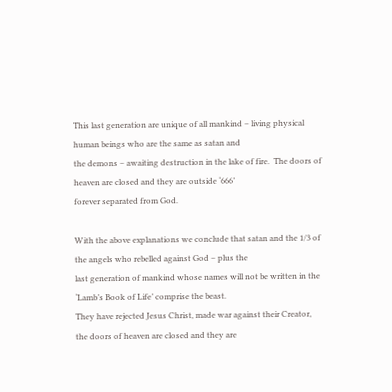This last generation are unique of all mankind – living physical human beings who are the same as satan and
the demons – awaiting destruction in the lake of fire.  The doors of heaven are closed and they are outside ‘666’
forever separated from God.

With the above explanations we conclude that satan and the 1/3 of the angels who rebelled against God – plus the
last generation of mankind whose names will not be written in the ‘Lamb’s Book of Life’ comprise the beast.
They have rejected Jesus Christ, made war against their Creator, the doors of heaven are closed and they are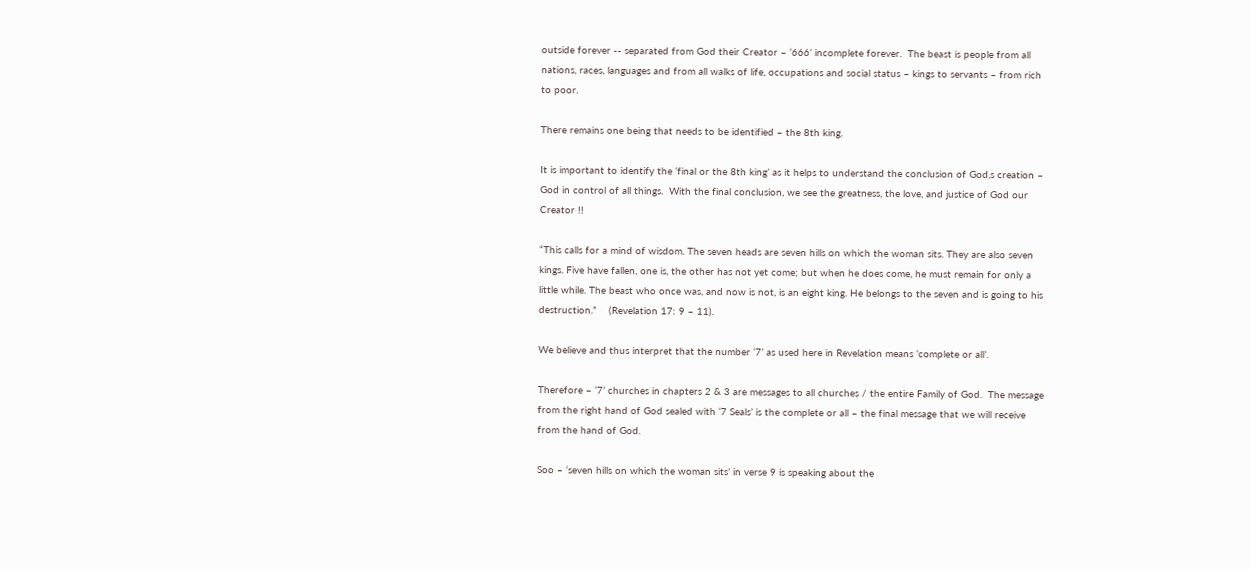outside forever -- separated from God their Creator – ‘666’ incomplete forever.  The beast is people from all
nations, races, languages and from all walks of life, occupations and social status – kings to servants – from rich
to poor.

There remains one being that needs to be identified – the 8th king.

It is important to identify the ‘final or the 8th king’ as it helps to understand the conclusion of God,s creation –
God in control of all things.  With the final conclusion, we see the greatness, the love, and justice of God our
Creator !!

“This calls for a mind of wisdom. The seven heads are seven hills on which the woman sits. They are also seven
kings. Five have fallen, one is, the other has not yet come; but when he does come, he must remain for only a
little while. The beast who once was, and now is not, is an eight king. He belongs to the seven and is going to his
destruction.”    (Revelation 17: 9 – 11).

We believe and thus interpret that the number ‘7’ as used here in Revelation means ‘complete or all’.

Therefore – ‘7’ churches in chapters 2 & 3 are messages to all churches / the entire Family of God.  The message
from the right hand of God sealed with ‘7 Seals’ is the complete or all – the final message that we will receive
from the hand of God.

Soo – ‘seven hills on which the woman sits’ in verse 9 is speaking about the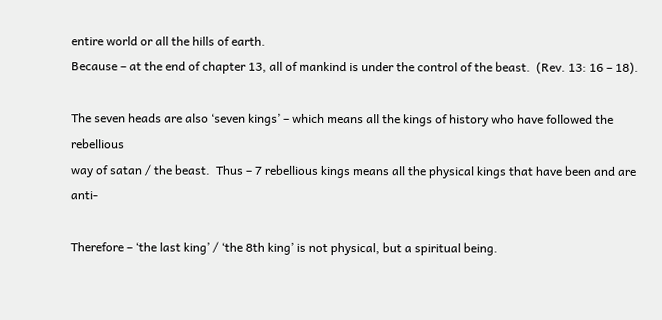entire world or all the hills of earth.
Because – at the end of chapter 13, all of mankind is under the control of the beast.  (Rev. 13: 16 – 18).

The seven heads are also ‘seven kings’ – which means all the kings of history who have followed the rebellious
way of satan / the beast.  Thus – 7 rebellious kings means all the physical kings that have been and are anti-

Therefore – ‘the last king’ / ‘the 8th king’ is not physical, but a spiritual being.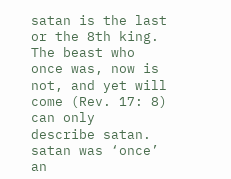satan is the last or the 8th king.  The beast who once was, now is not, and yet will come (Rev. 17: 8) can only
describe satan.  satan was ‘once’ an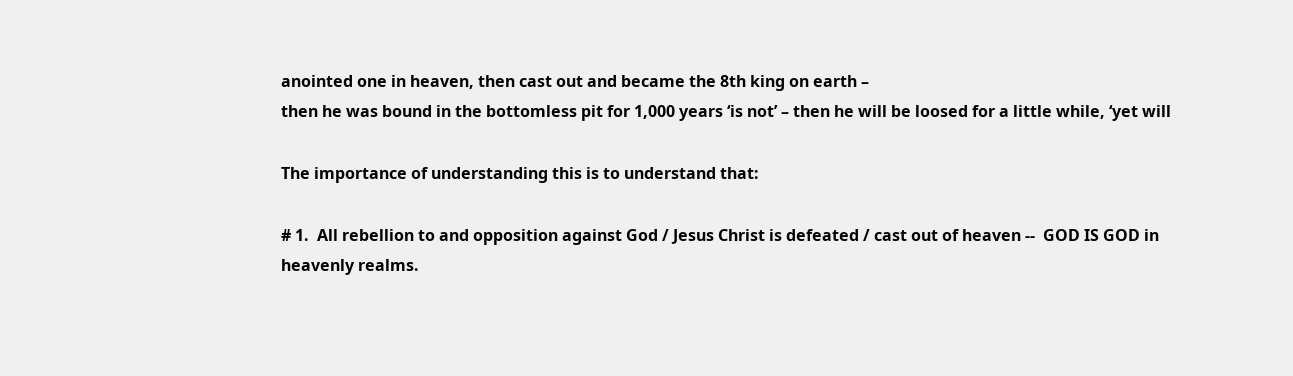anointed one in heaven, then cast out and became the 8th king on earth –
then he was bound in the bottomless pit for 1,000 years ‘is not’ – then he will be loosed for a little while, ‘yet will

The importance of understanding this is to understand that:

# 1.  All rebellion to and opposition against God / Jesus Christ is defeated / cast out of heaven --  GOD IS GOD in
heavenly realms.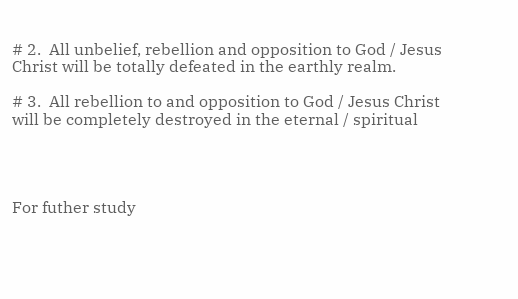# 2.  All unbelief, rebellion and opposition to God / Jesus Christ will be totally defeated in the earthly realm.

# 3.  All rebellion to and opposition to God / Jesus Christ will be completely destroyed in the eternal / spiritual




For futher study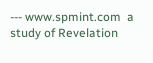--- www.spmint.com  a study of Revelation